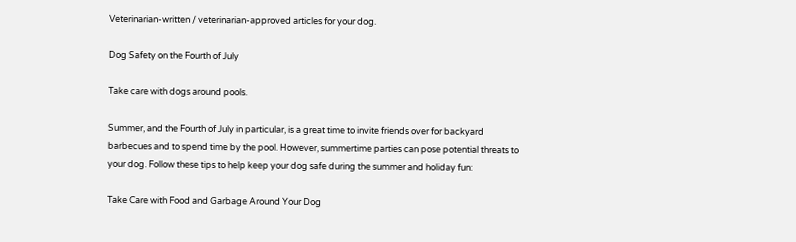Veterinarian-written / veterinarian-approved articles for your dog.

Dog Safety on the Fourth of July

Take care with dogs around pools.

Summer, and the Fourth of July in particular, is a great time to invite friends over for backyard barbecues and to spend time by the pool. However, summertime parties can pose potential threats to your dog. Follow these tips to help keep your dog safe during the summer and holiday fun:

Take Care with Food and Garbage Around Your Dog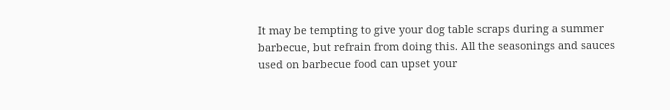It may be tempting to give your dog table scraps during a summer barbecue, but refrain from doing this. All the seasonings and sauces used on barbecue food can upset your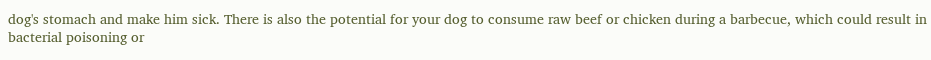dog's stomach and make him sick. There is also the potential for your dog to consume raw beef or chicken during a barbecue, which could result in bacterial poisoning or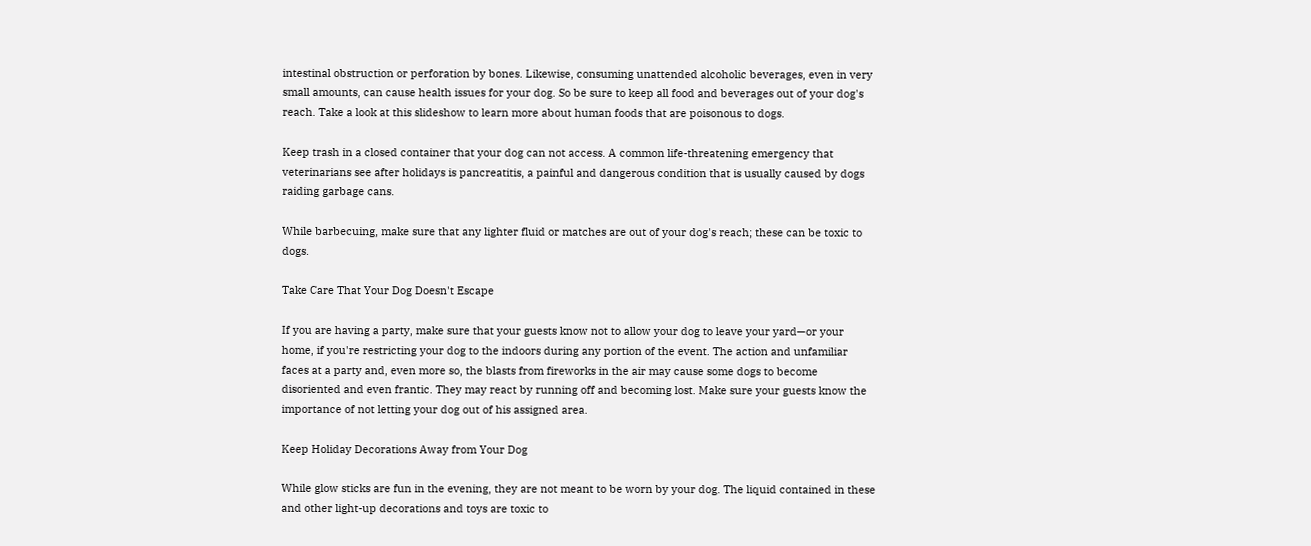intestinal obstruction or perforation by bones. Likewise, consuming unattended alcoholic beverages, even in very small amounts, can cause health issues for your dog. So be sure to keep all food and beverages out of your dog's reach. Take a look at this slideshow to learn more about human foods that are poisonous to dogs.

Keep trash in a closed container that your dog can not access. A common life-threatening emergency that veterinarians see after holidays is pancreatitis, a painful and dangerous condition that is usually caused by dogs raiding garbage cans.

While barbecuing, make sure that any lighter fluid or matches are out of your dog's reach; these can be toxic to dogs.

Take Care That Your Dog Doesn't Escape

If you are having a party, make sure that your guests know not to allow your dog to leave your yard—or your home, if you're restricting your dog to the indoors during any portion of the event. The action and unfamiliar faces at a party and, even more so, the blasts from fireworks in the air may cause some dogs to become disoriented and even frantic. They may react by running off and becoming lost. Make sure your guests know the importance of not letting your dog out of his assigned area.

Keep Holiday Decorations Away from Your Dog

While glow sticks are fun in the evening, they are not meant to be worn by your dog. The liquid contained in these and other light-up decorations and toys are toxic to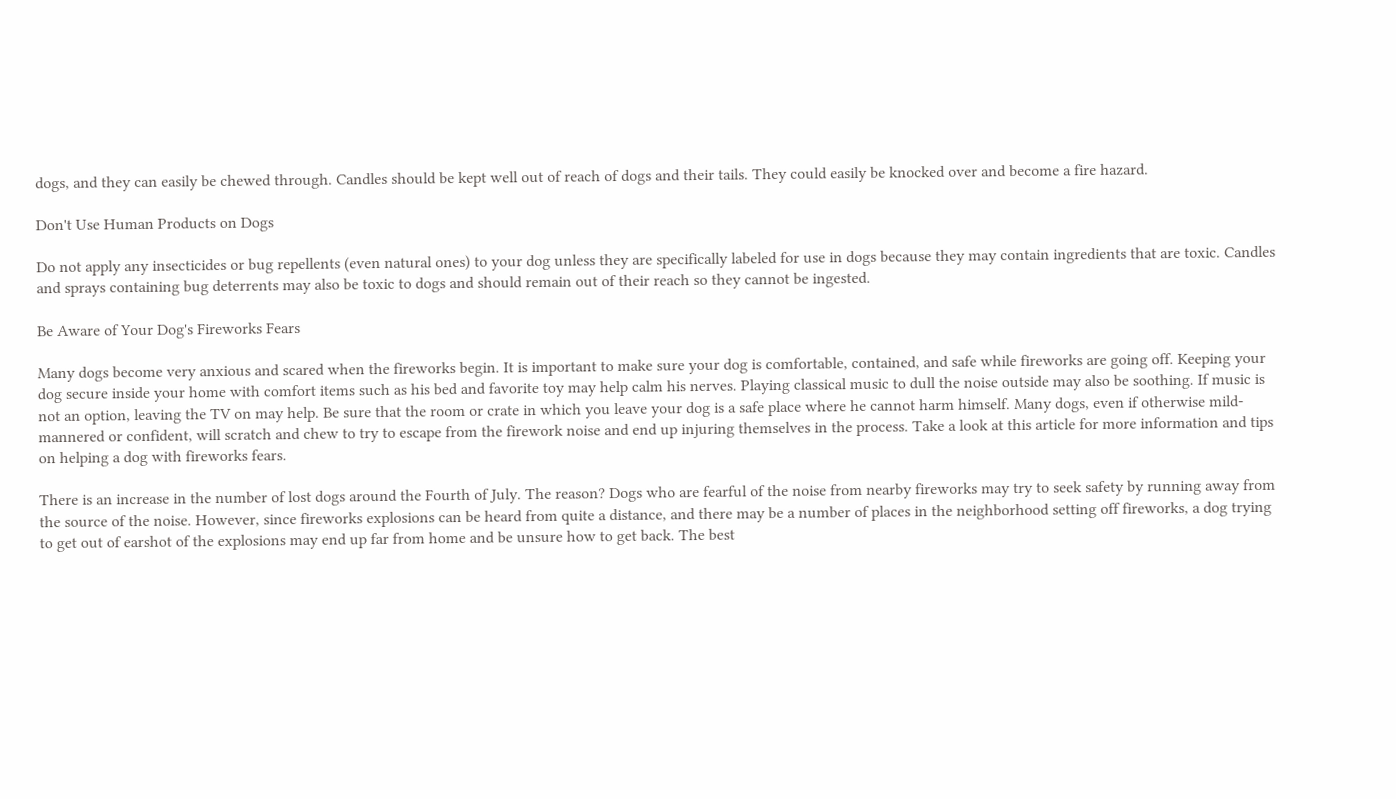dogs, and they can easily be chewed through. Candles should be kept well out of reach of dogs and their tails. They could easily be knocked over and become a fire hazard.

Don't Use Human Products on Dogs

Do not apply any insecticides or bug repellents (even natural ones) to your dog unless they are specifically labeled for use in dogs because they may contain ingredients that are toxic. Candles and sprays containing bug deterrents may also be toxic to dogs and should remain out of their reach so they cannot be ingested.

Be Aware of Your Dog's Fireworks Fears

Many dogs become very anxious and scared when the fireworks begin. It is important to make sure your dog is comfortable, contained, and safe while fireworks are going off. Keeping your dog secure inside your home with comfort items such as his bed and favorite toy may help calm his nerves. Playing classical music to dull the noise outside may also be soothing. If music is not an option, leaving the TV on may help. Be sure that the room or crate in which you leave your dog is a safe place where he cannot harm himself. Many dogs, even if otherwise mild-mannered or confident, will scratch and chew to try to escape from the firework noise and end up injuring themselves in the process. Take a look at this article for more information and tips on helping a dog with fireworks fears.

There is an increase in the number of lost dogs around the Fourth of July. The reason? Dogs who are fearful of the noise from nearby fireworks may try to seek safety by running away from the source of the noise. However, since fireworks explosions can be heard from quite a distance, and there may be a number of places in the neighborhood setting off fireworks, a dog trying to get out of earshot of the explosions may end up far from home and be unsure how to get back. The best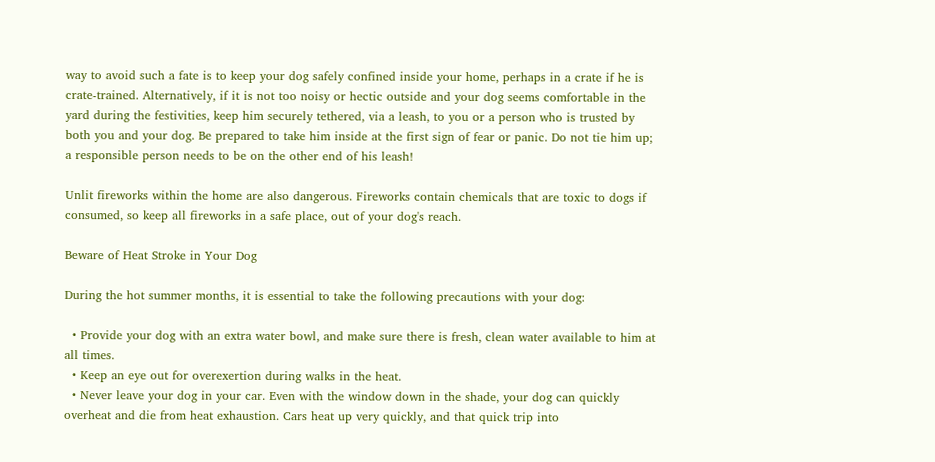way to avoid such a fate is to keep your dog safely confined inside your home, perhaps in a crate if he is crate-trained. Alternatively, if it is not too noisy or hectic outside and your dog seems comfortable in the yard during the festivities, keep him securely tethered, via a leash, to you or a person who is trusted by both you and your dog. Be prepared to take him inside at the first sign of fear or panic. Do not tie him up; a responsible person needs to be on the other end of his leash!

Unlit fireworks within the home are also dangerous. Fireworks contain chemicals that are toxic to dogs if consumed, so keep all fireworks in a safe place, out of your dog's reach.

Beware of Heat Stroke in Your Dog

During the hot summer months, it is essential to take the following precautions with your dog:

  • Provide your dog with an extra water bowl, and make sure there is fresh, clean water available to him at all times.
  • Keep an eye out for overexertion during walks in the heat.
  • Never leave your dog in your car. Even with the window down in the shade, your dog can quickly overheat and die from heat exhaustion. Cars heat up very quickly, and that quick trip into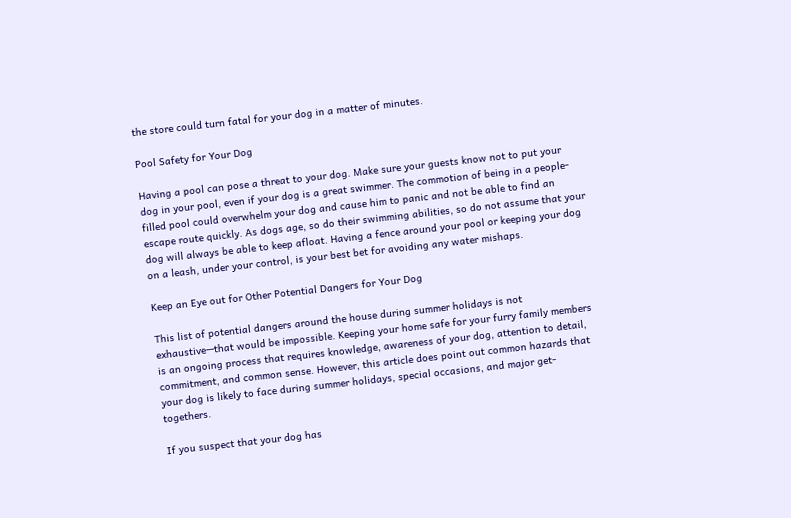the store could turn fatal for your dog in a matter of minutes.

Pool Safety for Your Dog

Having a pool can pose a threat to your dog. Make sure your guests know not to put your dog in your pool, even if your dog is a great swimmer. The commotion of being in a people-filled pool could overwhelm your dog and cause him to panic and not be able to find an escape route quickly. As dogs age, so do their swimming abilities, so do not assume that your dog will always be able to keep afloat. Having a fence around your pool or keeping your dog on a leash, under your control, is your best bet for avoiding any water mishaps.

Keep an Eye out for Other Potential Dangers for Your Dog

This list of potential dangers around the house during summer holidays is not exhaustive—that would be impossible. Keeping your home safe for your furry family members is an ongoing process that requires knowledge, awareness of your dog, attention to detail, commitment, and common sense. However, this article does point out common hazards that your dog is likely to face during summer holidays, special occasions, and major get-togethers.

If you suspect that your dog has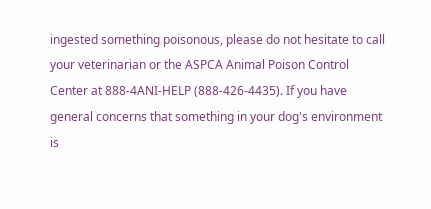ingested something poisonous, please do not hesitate to call your veterinarian or the ASPCA Animal Poison Control Center at 888-4ANI-HELP (888-426-4435). If you have general concerns that something in your dog's environment is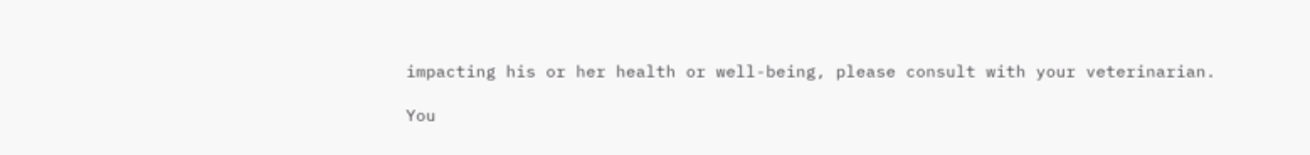impacting his or her health or well-being, please consult with your veterinarian.

You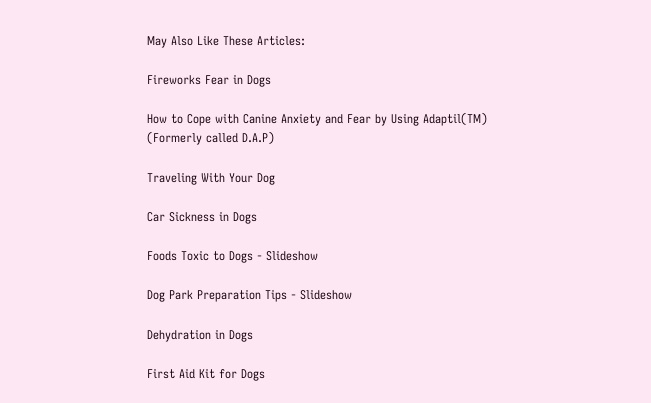May Also Like These Articles:

Fireworks Fear in Dogs

How to Cope with Canine Anxiety and Fear by Using Adaptil(TM) (Formerly called D.A.P)

Traveling With Your Dog

Car Sickness in Dogs

Foods Toxic to Dogs - Slideshow

Dog Park Preparation Tips - Slideshow

Dehydration in Dogs

First Aid Kit for Dogs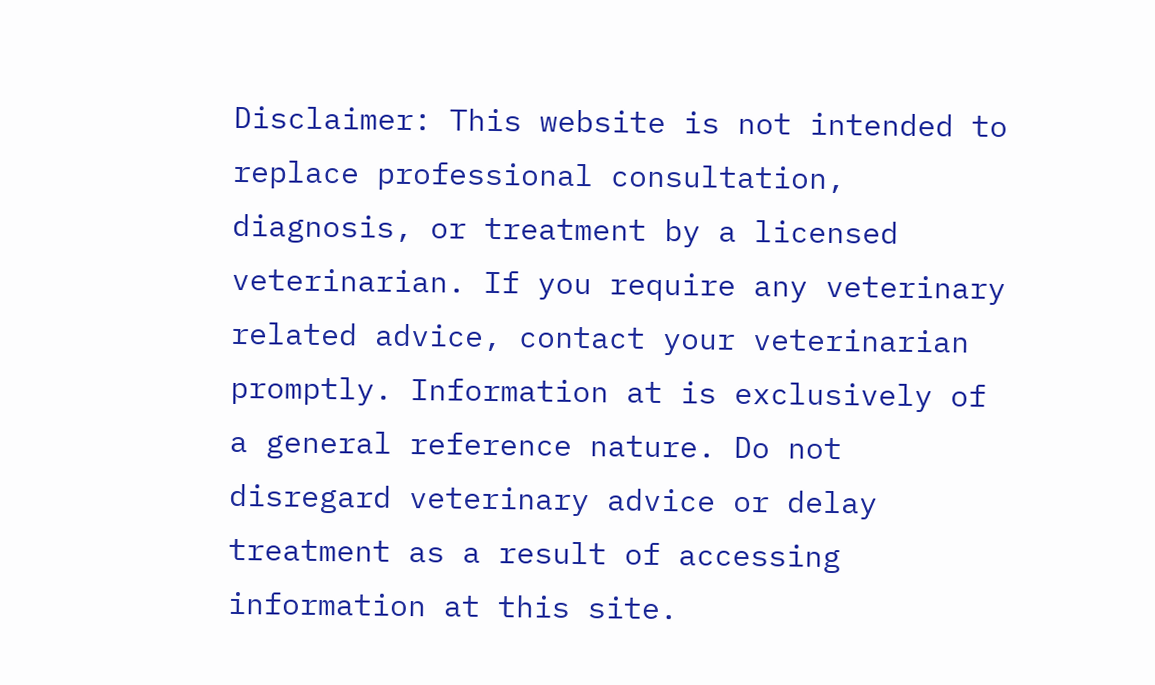Disclaimer: This website is not intended to replace professional consultation, diagnosis, or treatment by a licensed veterinarian. If you require any veterinary related advice, contact your veterinarian promptly. Information at is exclusively of a general reference nature. Do not disregard veterinary advice or delay treatment as a result of accessing information at this site.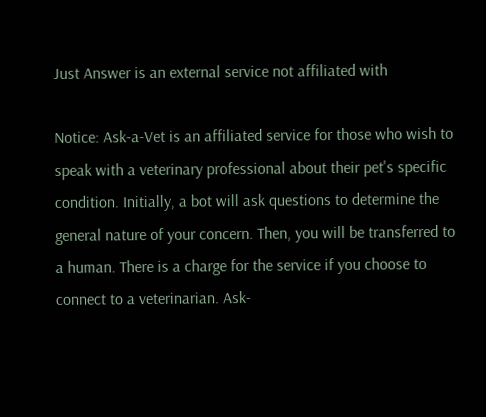Just Answer is an external service not affiliated with

Notice: Ask-a-Vet is an affiliated service for those who wish to speak with a veterinary professional about their pet's specific condition. Initially, a bot will ask questions to determine the general nature of your concern. Then, you will be transferred to a human. There is a charge for the service if you choose to connect to a veterinarian. Ask-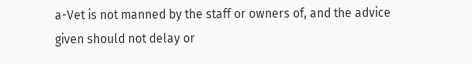a-Vet is not manned by the staff or owners of, and the advice given should not delay or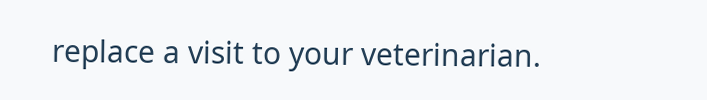replace a visit to your veterinarian.